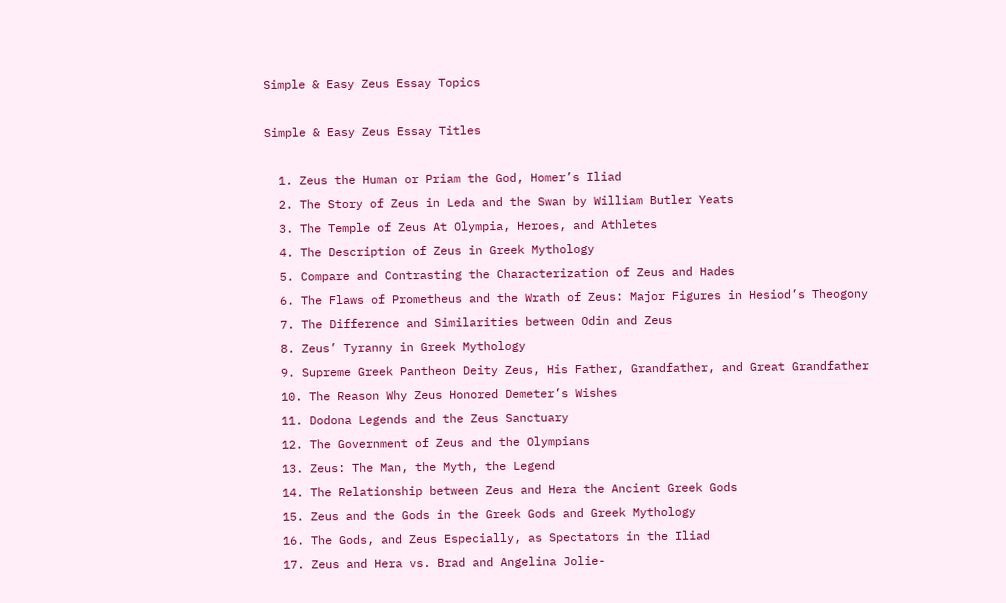Simple & Easy Zeus Essay Topics

Simple & Easy Zeus Essay Titles

  1. Zeus the Human or Priam the God, Homer’s Iliad
  2. The Story of Zeus in Leda and the Swan by William Butler Yeats
  3. The Temple of Zeus At Olympia, Heroes, and Athletes
  4. The Description of Zeus in Greek Mythology
  5. Compare and Contrasting the Characterization of Zeus and Hades
  6. The Flaws of Prometheus and the Wrath of Zeus: Major Figures in Hesiod’s Theogony
  7. The Difference and Similarities between Odin and Zeus
  8. Zeus’ Tyranny in Greek Mythology
  9. Supreme Greek Pantheon Deity Zeus, His Father, Grandfather, and Great Grandfather
  10. The Reason Why Zeus Honored Demeter’s Wishes
  11. Dodona Legends and the Zeus Sanctuary
  12. The Government of Zeus and the Olympians
  13. Zeus: The Man, the Myth, the Legend
  14. The Relationship between Zeus and Hera the Ancient Greek Gods
  15. Zeus and the Gods in the Greek Gods and Greek Mythology
  16. The Gods, and Zeus Especially, as Spectators in the Iliad
  17. Zeus and Hera vs. Brad and Angelina Jolie-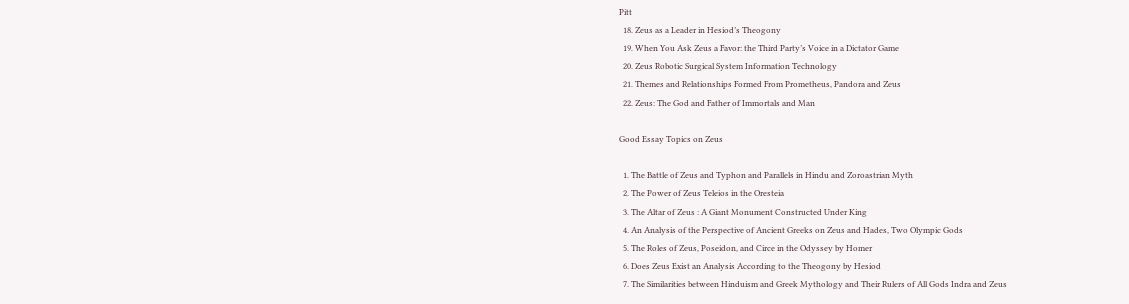Pitt
  18. Zeus as a Leader in Hesiod’s Theogony
  19. When You Ask Zeus a Favor: the Third Party’s Voice in a Dictator Game
  20. Zeus Robotic Surgical System Information Technology
  21. Themes and Relationships Formed From Prometheus, Pandora and Zeus
  22. Zeus: The God and Father of Immortals and Man

Good Essay Topics on Zeus

  1. The Battle of Zeus and Typhon and Parallels in Hindu and Zoroastrian Myth
  2. The Power of Zeus Teleios in the Oresteia
  3. The Altar of Zeus : A Giant Monument Constructed Under King
  4. An Analysis of the Perspective of Ancient Greeks on Zeus and Hades, Two Olympic Gods
  5. The Roles of Zeus, Poseidon, and Circe in the Odyssey by Homer
  6. Does Zeus Exist an Analysis According to the Theogony by Hesiod
  7. The Similarities between Hinduism and Greek Mythology and Their Rulers of All Gods Indra and Zeus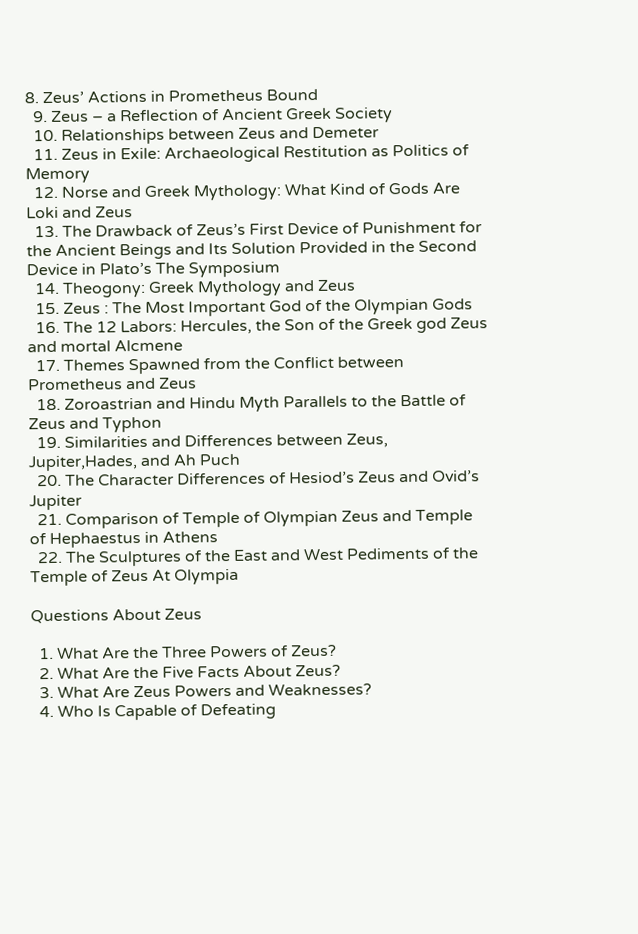8. Zeus’ Actions in Prometheus Bound
  9. Zeus – a Reflection of Ancient Greek Society
  10. Relationships between Zeus and Demeter
  11. Zeus in Exile: Archaeological Restitution as Politics of Memory
  12. Norse and Greek Mythology: What Kind of Gods Are Loki and Zeus
  13. The Drawback of Zeus’s First Device of Punishment for the Ancient Beings and Its Solution Provided in the Second Device in Plato’s The Symposium
  14. Theogony: Greek Mythology and Zeus
  15. Zeus : The Most Important God of the Olympian Gods
  16. The 12 Labors: Hercules, the Son of the Greek god Zeus and mortal Alcmene
  17. Themes Spawned from the Conflict between Prometheus and Zeus
  18. Zoroastrian and Hindu Myth Parallels to the Battle of Zeus and Typhon
  19. Similarities and Differences between Zeus, Jupiter,Hades, and Ah Puch
  20. The Character Differences of Hesiod’s Zeus and Ovid’s Jupiter
  21. Comparison of Temple of Olympian Zeus and Temple of Hephaestus in Athens
  22. The Sculptures of the East and West Pediments of the Temple of Zeus At Olympia

Questions About Zeus

  1. What Are the Three Powers of Zeus?
  2. What Are the Five Facts About Zeus?
  3. What Are Zeus Powers and Weaknesses?
  4. Who Is Capable of Defeating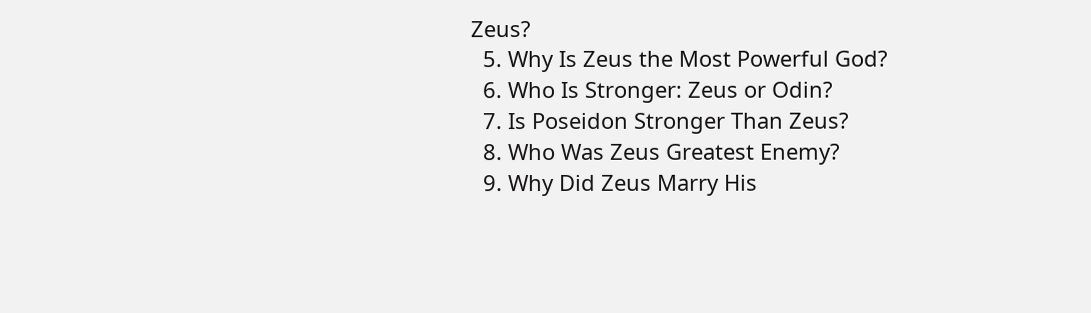Zeus?
  5. Why Is Zeus the Most Powerful God?
  6. Who Is Stronger: Zeus or Odin?
  7. Is Poseidon Stronger Than Zeus?
  8. Who Was Zeus Greatest Enemy?
  9. Why Did Zeus Marry His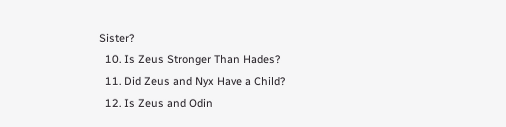Sister?
  10. Is Zeus Stronger Than Hades?
  11. Did Zeus and Nyx Have a Child?
  12. Is Zeus and Odin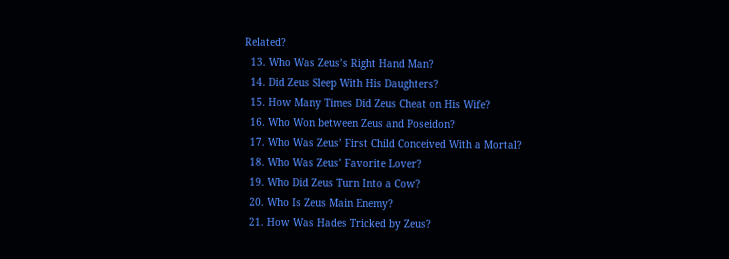Related?
  13. Who Was Zeus’s Right Hand Man?
  14. Did Zeus Sleep With His Daughters?
  15. How Many Times Did Zeus Cheat on His Wife?
  16. Who Won between Zeus and Poseidon?
  17. Who Was Zeus’ First Child Conceived With a Mortal?
  18. Who Was Zeus’ Favorite Lover?
  19. Who Did Zeus Turn Into a Cow?
  20. Who Is Zeus Main Enemy?
  21. How Was Hades Tricked by Zeus?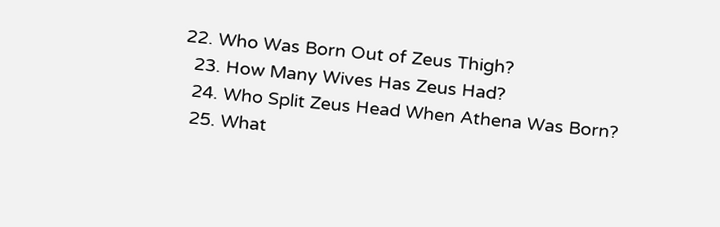22. Who Was Born Out of Zeus Thigh?
  23. How Many Wives Has Zeus Had?
  24. Who Split Zeus Head When Athena Was Born?
  25. What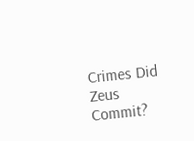Crimes Did Zeus Commit?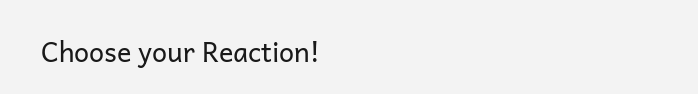Choose your Reaction!